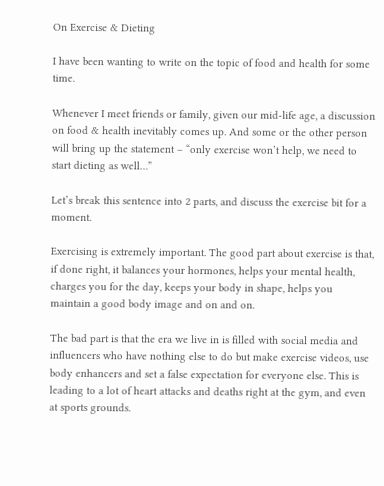On Exercise & Dieting

I have been wanting to write on the topic of food and health for some time.

Whenever I meet friends or family, given our mid-life age, a discussion on food & health inevitably comes up. And some or the other person will bring up the statement – “only exercise won’t help, we need to start dieting as well…”

Let’s break this sentence into 2 parts, and discuss the exercise bit for a moment.

Exercising is extremely important. The good part about exercise is that, if done right, it balances your hormones, helps your mental health, charges you for the day, keeps your body in shape, helps you maintain a good body image and on and on.

The bad part is that the era we live in is filled with social media and influencers who have nothing else to do but make exercise videos, use body enhancers and set a false expectation for everyone else. This is leading to a lot of heart attacks and deaths right at the gym, and even at sports grounds.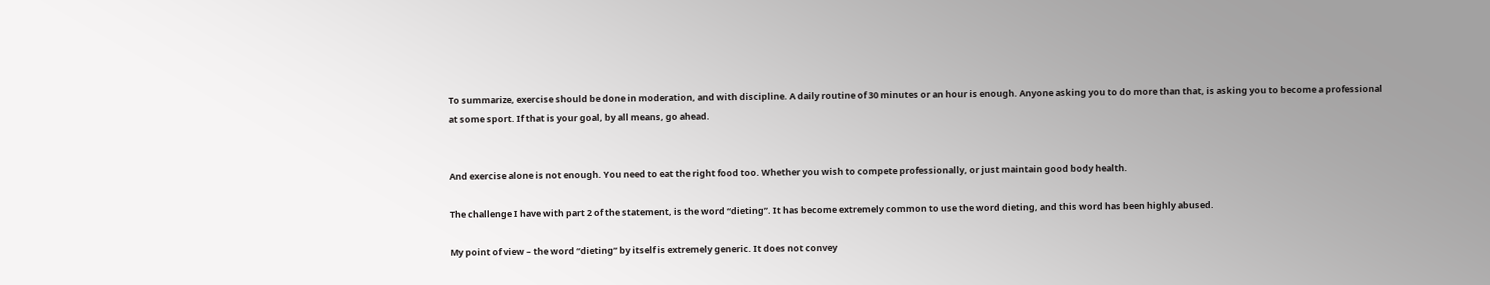To summarize, exercise should be done in moderation, and with discipline. A daily routine of 30 minutes or an hour is enough. Anyone asking you to do more than that, is asking you to become a professional at some sport. If that is your goal, by all means, go ahead.


And exercise alone is not enough. You need to eat the right food too. Whether you wish to compete professionally, or just maintain good body health.

The challenge I have with part 2 of the statement, is the word “dieting”. It has become extremely common to use the word dieting, and this word has been highly abused.

My point of view – the word “dieting” by itself is extremely generic. It does not convey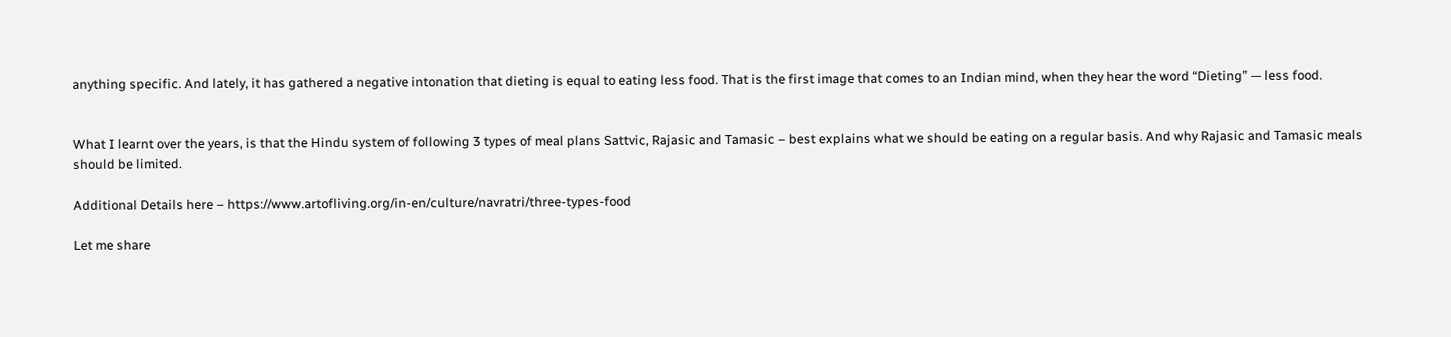anything specific. And lately, it has gathered a negative intonation that dieting is equal to eating less food. That is the first image that comes to an Indian mind, when they hear the word “Dieting” — less food.


What I learnt over the years, is that the Hindu system of following 3 types of meal plans Sattvic, Rajasic and Tamasic – best explains what we should be eating on a regular basis. And why Rajasic and Tamasic meals should be limited.

Additional Details here – https://www.artofliving.org/in-en/culture/navratri/three-types-food

Let me share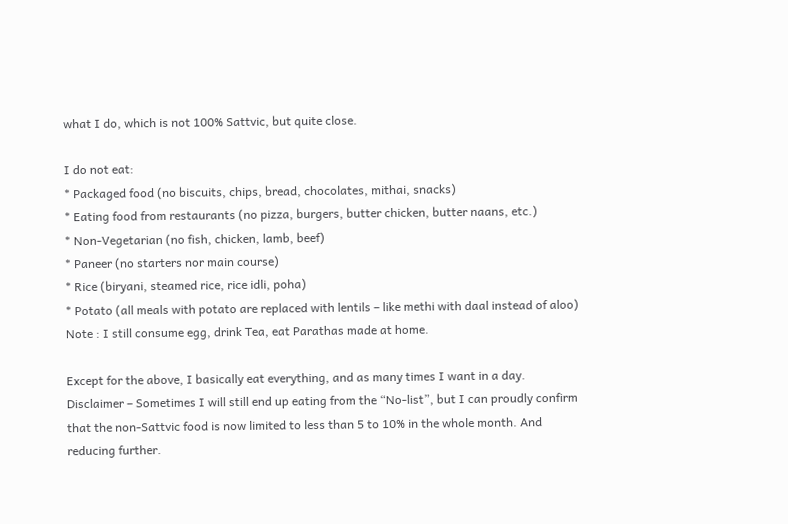what I do, which is not 100% Sattvic, but quite close.

I do not eat:
* Packaged food (no biscuits, chips, bread, chocolates, mithai, snacks)
* Eating food from restaurants (no pizza, burgers, butter chicken, butter naans, etc.)
* Non-Vegetarian (no fish, chicken, lamb, beef)
* Paneer (no starters nor main course)
* Rice (biryani, steamed rice, rice idli, poha)
* Potato (all meals with potato are replaced with lentils – like methi with daal instead of aloo)
Note : I still consume egg, drink Tea, eat Parathas made at home.

Except for the above, I basically eat everything, and as many times I want in a day.
Disclaimer – Sometimes I will still end up eating from the “No-list”, but I can proudly confirm that the non-Sattvic food is now limited to less than 5 to 10% in the whole month. And reducing further.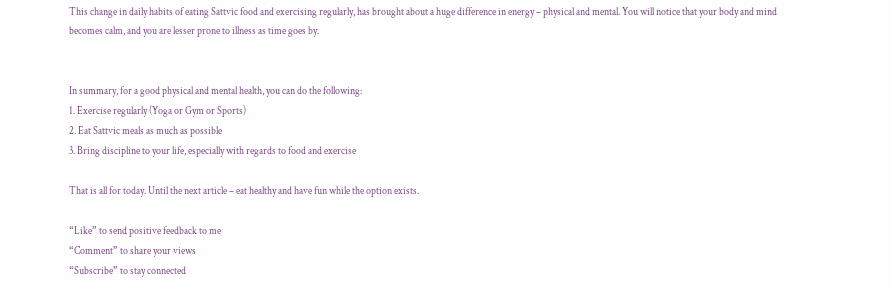This change in daily habits of eating Sattvic food and exercising regularly, has brought about a huge difference in energy – physical and mental. You will notice that your body and mind becomes calm, and you are lesser prone to illness as time goes by.


In summary, for a good physical and mental health, you can do the following:
1. Exercise regularly (Yoga or Gym or Sports)
2. Eat Sattvic meals as much as possible
3. Bring discipline to your life, especially with regards to food and exercise

That is all for today. Until the next article – eat healthy and have fun while the option exists.

“Like” to send positive feedback to me
“Comment” to share your views
“Subscribe” to stay connected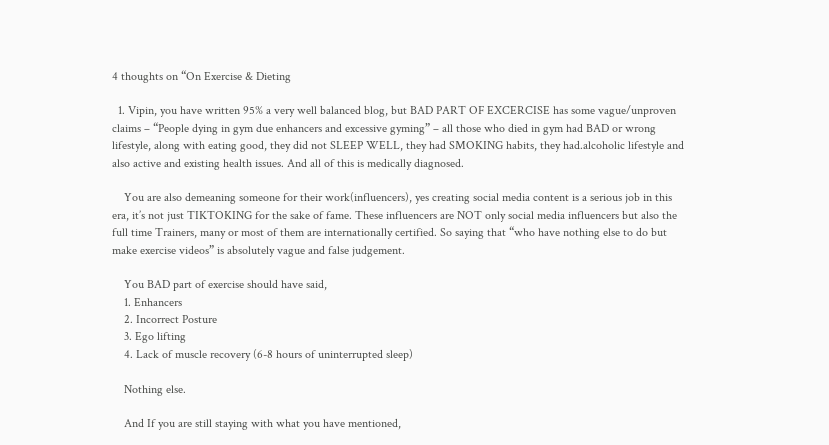4 thoughts on “On Exercise & Dieting

  1. Vipin, you have written 95% a very well balanced blog, but BAD PART OF EXCERCISE has some vague/unproven claims – “People dying in gym due enhancers and excessive gyming” – all those who died in gym had BAD or wrong lifestyle, along with eating good, they did not SLEEP WELL, they had SMOKING habits, they had.alcoholic lifestyle and also active and existing health issues. And all of this is medically diagnosed.

    You are also demeaning someone for their work(influencers), yes creating social media content is a serious job in this era, it’s not just TIKTOKING for the sake of fame. These influencers are NOT only social media influencers but also the full time Trainers, many or most of them are internationally certified. So saying that “who have nothing else to do but make exercise videos” is absolutely vague and false judgement.

    You BAD part of exercise should have said,
    1. Enhancers
    2. Incorrect Posture
    3. Ego lifting
    4. Lack of muscle recovery (6-8 hours of uninterrupted sleep)

    Nothing else.

    And If you are still staying with what you have mentioned,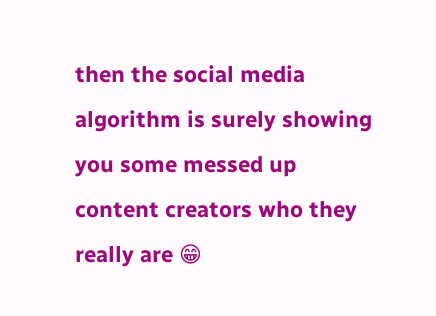then the social media algorithm is surely showing you some messed up content creators who they really are 😁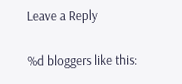Leave a Reply

%d bloggers like this: